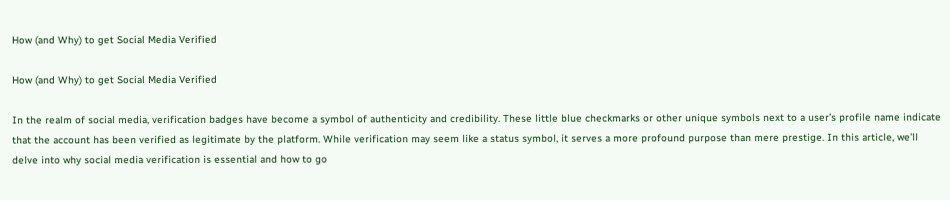How (and Why) to get Social Media Verified

How (and Why) to get Social Media Verified

In the realm of social media, verification badges have become a symbol of authenticity and credibility. These little blue checkmarks or other unique symbols next to a user’s profile name indicate that the account has been verified as legitimate by the platform. While verification may seem like a status symbol, it serves a more profound purpose than mere prestige. In this article, we’ll delve into why social media verification is essential and how to go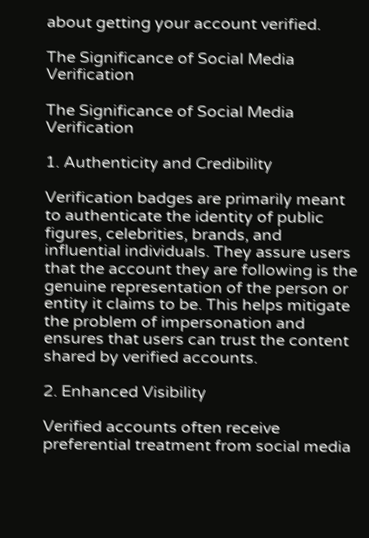about getting your account verified.

The Significance of Social Media Verification

The Significance of Social Media Verification

1. Authenticity and Credibility

Verification badges are primarily meant to authenticate the identity of public figures, celebrities, brands, and influential individuals. They assure users that the account they are following is the genuine representation of the person or entity it claims to be. This helps mitigate the problem of impersonation and ensures that users can trust the content shared by verified accounts.

2. Enhanced Visibility

Verified accounts often receive preferential treatment from social media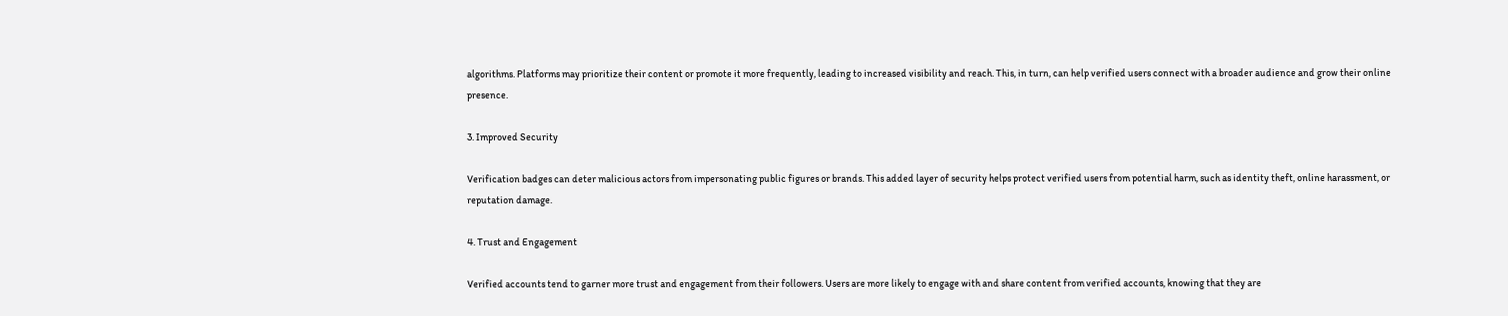algorithms. Platforms may prioritize their content or promote it more frequently, leading to increased visibility and reach. This, in turn, can help verified users connect with a broader audience and grow their online presence.

3. Improved Security

Verification badges can deter malicious actors from impersonating public figures or brands. This added layer of security helps protect verified users from potential harm, such as identity theft, online harassment, or reputation damage.

4. Trust and Engagement

Verified accounts tend to garner more trust and engagement from their followers. Users are more likely to engage with and share content from verified accounts, knowing that they are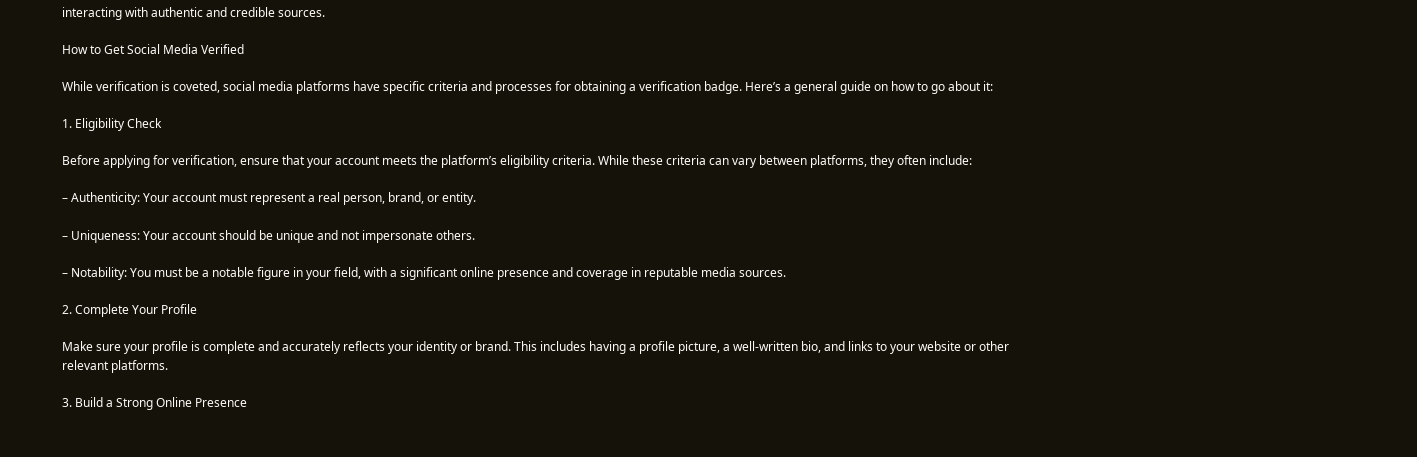interacting with authentic and credible sources.

How to Get Social Media Verified

While verification is coveted, social media platforms have specific criteria and processes for obtaining a verification badge. Here’s a general guide on how to go about it:

1. Eligibility Check

Before applying for verification, ensure that your account meets the platform’s eligibility criteria. While these criteria can vary between platforms, they often include:

– Authenticity: Your account must represent a real person, brand, or entity.

– Uniqueness: Your account should be unique and not impersonate others.

– Notability: You must be a notable figure in your field, with a significant online presence and coverage in reputable media sources.

2. Complete Your Profile

Make sure your profile is complete and accurately reflects your identity or brand. This includes having a profile picture, a well-written bio, and links to your website or other relevant platforms.

3. Build a Strong Online Presence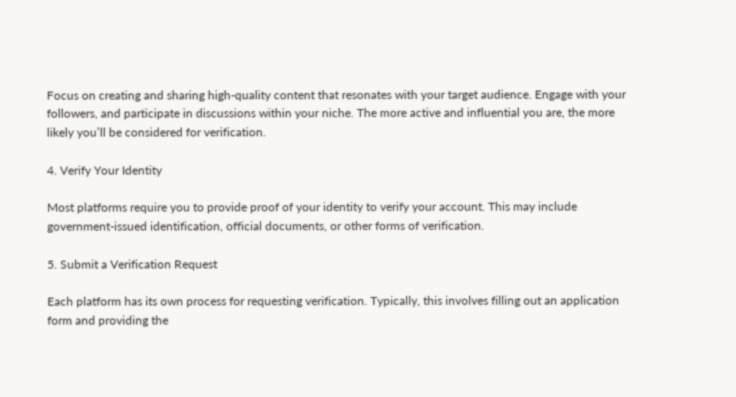Focus on creating and sharing high-quality content that resonates with your target audience. Engage with your followers, and participate in discussions within your niche. The more active and influential you are, the more likely you’ll be considered for verification.

4. Verify Your Identity

Most platforms require you to provide proof of your identity to verify your account. This may include government-issued identification, official documents, or other forms of verification.

5. Submit a Verification Request

Each platform has its own process for requesting verification. Typically, this involves filling out an application form and providing the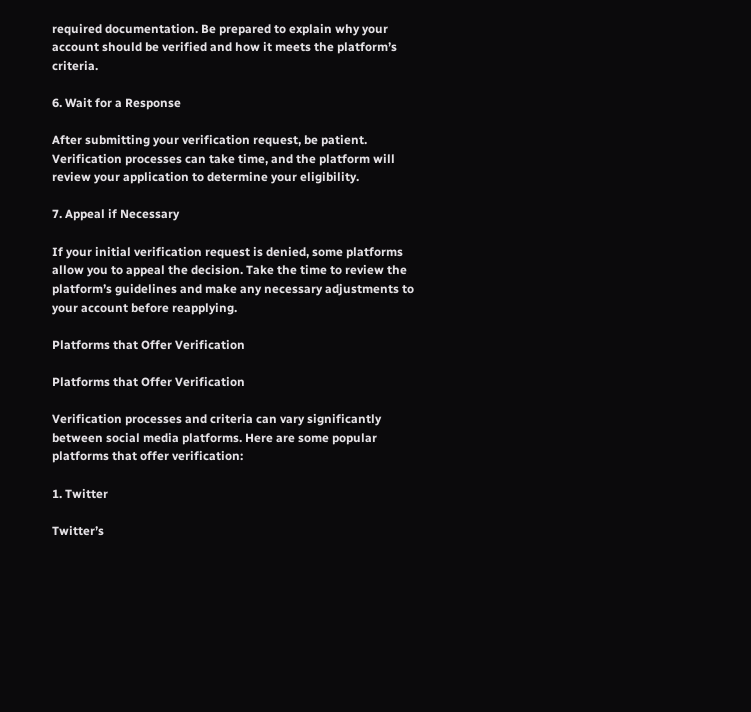required documentation. Be prepared to explain why your account should be verified and how it meets the platform’s criteria.

6. Wait for a Response

After submitting your verification request, be patient. Verification processes can take time, and the platform will review your application to determine your eligibility.

7. Appeal if Necessary

If your initial verification request is denied, some platforms allow you to appeal the decision. Take the time to review the platform’s guidelines and make any necessary adjustments to your account before reapplying.

Platforms that Offer Verification

Platforms that Offer Verification

Verification processes and criteria can vary significantly between social media platforms. Here are some popular platforms that offer verification:

1. Twitter

Twitter’s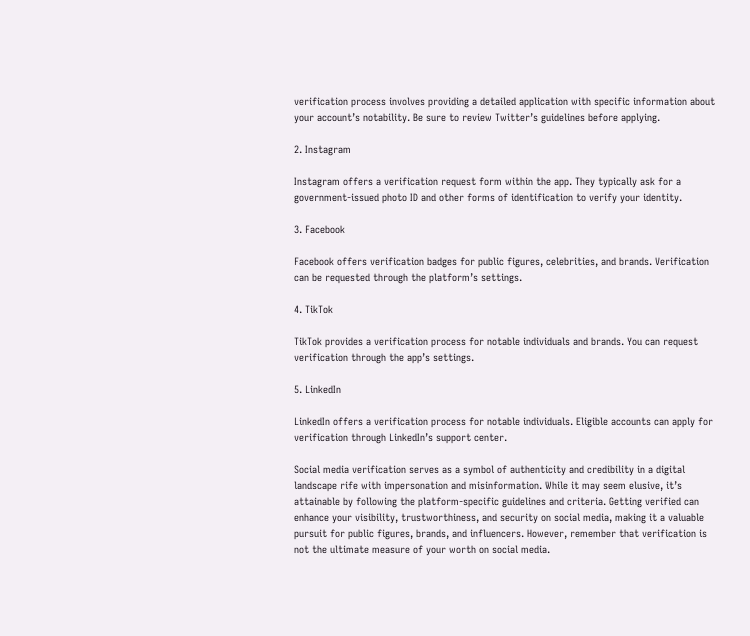verification process involves providing a detailed application with specific information about your account’s notability. Be sure to review Twitter’s guidelines before applying.

2. Instagram

Instagram offers a verification request form within the app. They typically ask for a government-issued photo ID and other forms of identification to verify your identity.

3. Facebook

Facebook offers verification badges for public figures, celebrities, and brands. Verification can be requested through the platform’s settings.

4. TikTok

TikTok provides a verification process for notable individuals and brands. You can request verification through the app’s settings.

5. LinkedIn

LinkedIn offers a verification process for notable individuals. Eligible accounts can apply for verification through LinkedIn’s support center.

Social media verification serves as a symbol of authenticity and credibility in a digital landscape rife with impersonation and misinformation. While it may seem elusive, it’s attainable by following the platform-specific guidelines and criteria. Getting verified can enhance your visibility, trustworthiness, and security on social media, making it a valuable pursuit for public figures, brands, and influencers. However, remember that verification is not the ultimate measure of your worth on social media.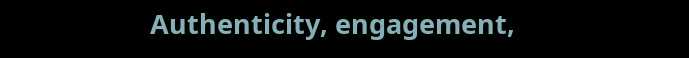Authenticity, engagement,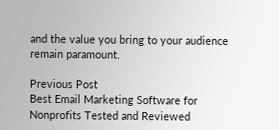and the value you bring to your audience remain paramount.

Previous Post
Best Email Marketing Software for Nonprofits Tested and Reviewed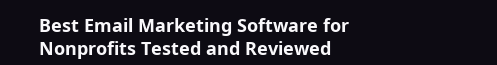Best Email Marketing Software for Nonprofits Tested and Reviewed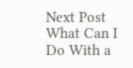Next Post
What Can I Do With a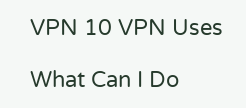VPN 10 VPN Uses

What Can I Do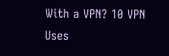With a VPN? 10 VPN Uses